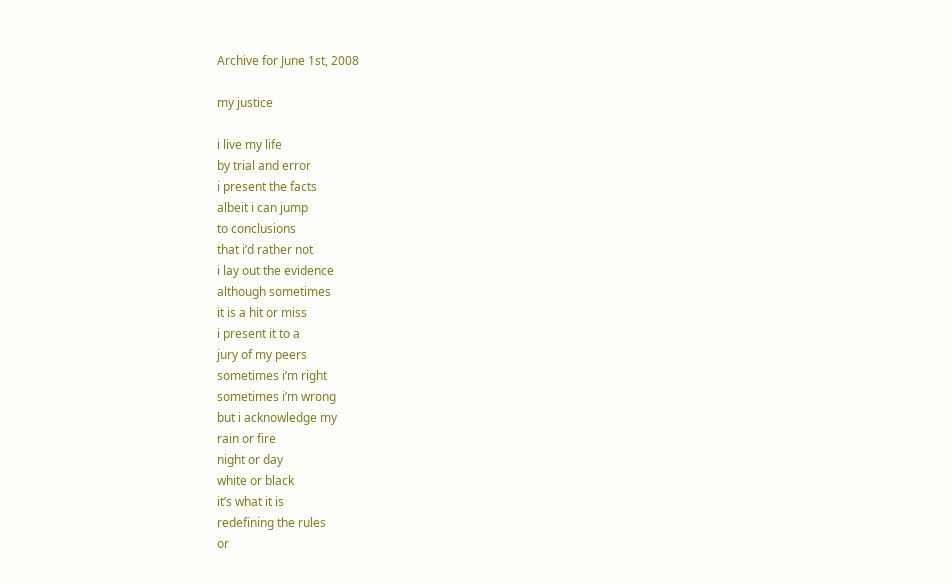Archive for June 1st, 2008

my justice

i live my life
by trial and error
i present the facts
albeit i can jump
to conclusions
that i’d rather not
i lay out the evidence
although sometimes
it is a hit or miss
i present it to a
jury of my peers
sometimes i’m right
sometimes i’m wrong
but i acknowledge my
rain or fire
night or day
white or black
it’s what it is
redefining the rules
or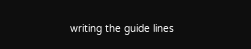writing the guide lines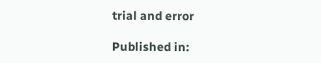trial and error

Published in: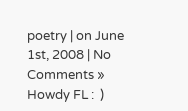poetry | on June 1st, 2008 | No Comments »
Howdy FL :  )